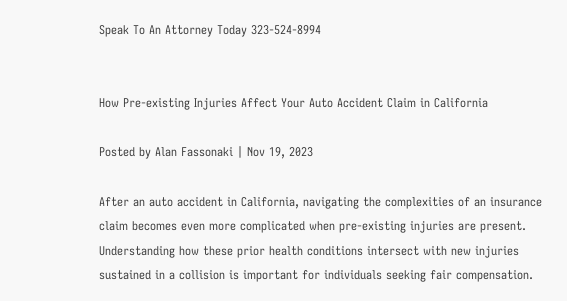Speak To An Attorney Today 323-524-8994


How Pre-existing Injuries Affect Your Auto Accident Claim in California

Posted by Alan Fassonaki | Nov 19, 2023

After an auto accident in California, navigating the complexities of an insurance claim becomes even more complicated when pre-existing injuries are present. Understanding how these prior health conditions intersect with new injuries sustained in a collision is important for individuals seeking fair compensation.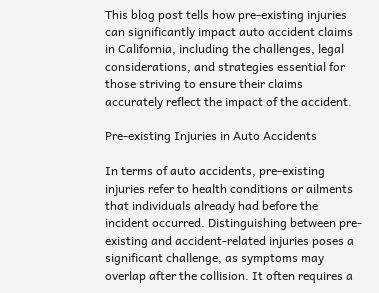This blog post tells how pre-existing injuries can significantly impact auto accident claims in California, including the challenges, legal considerations, and strategies essential for those striving to ensure their claims accurately reflect the impact of the accident.

Pre-existing Injuries in Auto Accidents

In terms of auto accidents, pre-existing injuries refer to health conditions or ailments that individuals already had before the incident occurred. Distinguishing between pre-existing and accident-related injuries poses a significant challenge, as symptoms may overlap after the collision. It often requires a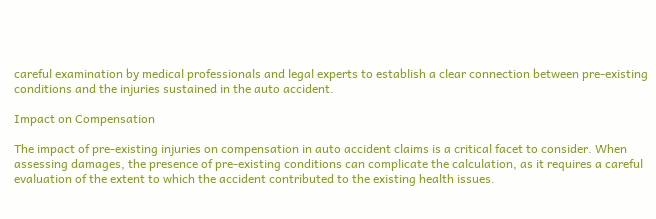careful examination by medical professionals and legal experts to establish a clear connection between pre-existing conditions and the injuries sustained in the auto accident.

Impact on Compensation

The impact of pre-existing injuries on compensation in auto accident claims is a critical facet to consider. When assessing damages, the presence of pre-existing conditions can complicate the calculation, as it requires a careful evaluation of the extent to which the accident contributed to the existing health issues.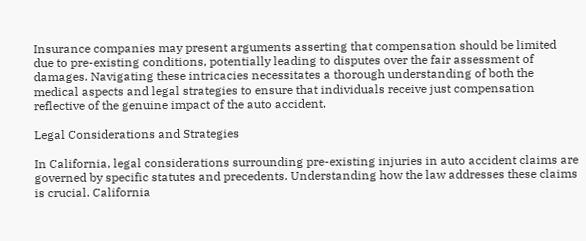Insurance companies may present arguments asserting that compensation should be limited due to pre-existing conditions, potentially leading to disputes over the fair assessment of damages. Navigating these intricacies necessitates a thorough understanding of both the medical aspects and legal strategies to ensure that individuals receive just compensation reflective of the genuine impact of the auto accident.

Legal Considerations and Strategies

In California, legal considerations surrounding pre-existing injuries in auto accident claims are governed by specific statutes and precedents. Understanding how the law addresses these claims is crucial. California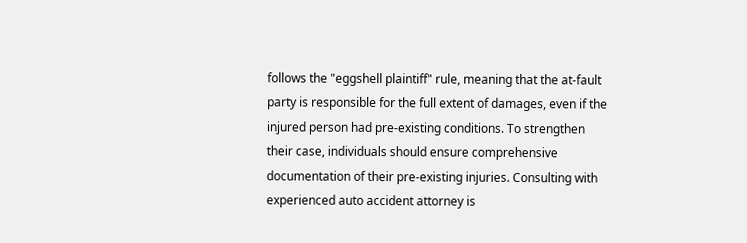follows the "eggshell plaintiff" rule, meaning that the at-fault party is responsible for the full extent of damages, even if the injured person had pre-existing conditions. To strengthen their case, individuals should ensure comprehensive documentation of their pre-existing injuries. Consulting with experienced auto accident attorney is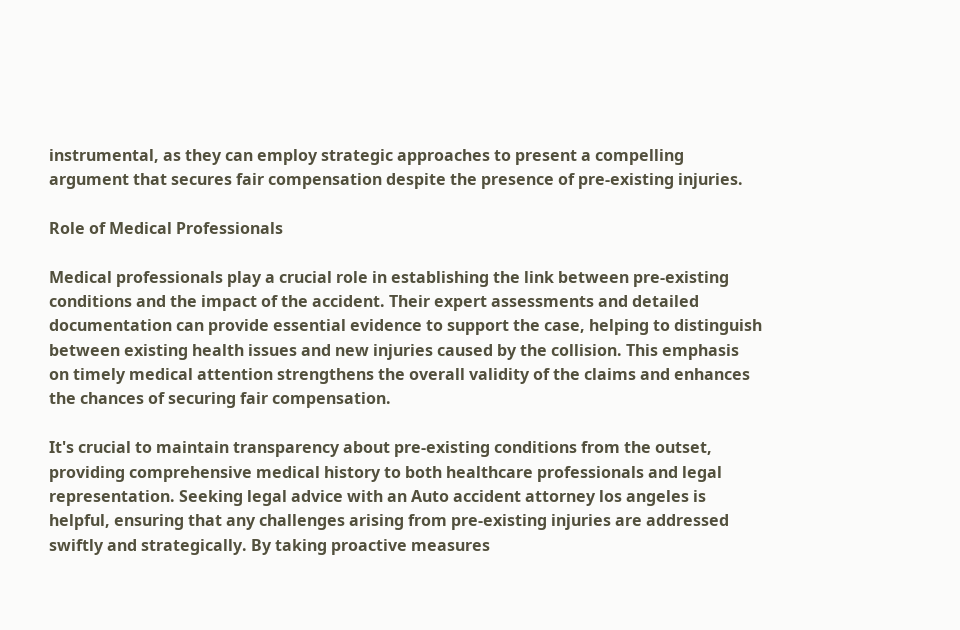instrumental, as they can employ strategic approaches to present a compelling argument that secures fair compensation despite the presence of pre-existing injuries.

Role of Medical Professionals

Medical professionals play a crucial role in establishing the link between pre-existing conditions and the impact of the accident. Their expert assessments and detailed documentation can provide essential evidence to support the case, helping to distinguish between existing health issues and new injuries caused by the collision. This emphasis on timely medical attention strengthens the overall validity of the claims and enhances the chances of securing fair compensation.

It's crucial to maintain transparency about pre-existing conditions from the outset, providing comprehensive medical history to both healthcare professionals and legal representation. Seeking legal advice with an Auto accident attorney los angeles is helpful, ensuring that any challenges arising from pre-existing injuries are addressed swiftly and strategically. By taking proactive measures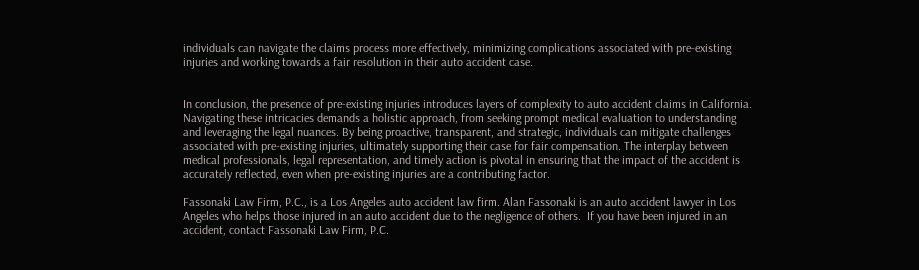individuals can navigate the claims process more effectively, minimizing complications associated with pre-existing injuries and working towards a fair resolution in their auto accident case.


In conclusion, the presence of pre-existing injuries introduces layers of complexity to auto accident claims in California. Navigating these intricacies demands a holistic approach, from seeking prompt medical evaluation to understanding and leveraging the legal nuances. By being proactive, transparent, and strategic, individuals can mitigate challenges associated with pre-existing injuries, ultimately supporting their case for fair compensation. The interplay between medical professionals, legal representation, and timely action is pivotal in ensuring that the impact of the accident is accurately reflected, even when pre-existing injuries are a contributing factor.

Fassonaki Law Firm, P.C., is a Los Angeles auto accident law firm. Alan Fassonaki is an auto accident lawyer in Los Angeles who helps those injured in an auto accident due to the negligence of others.  If you have been injured in an accident, contact Fassonaki Law Firm, P.C.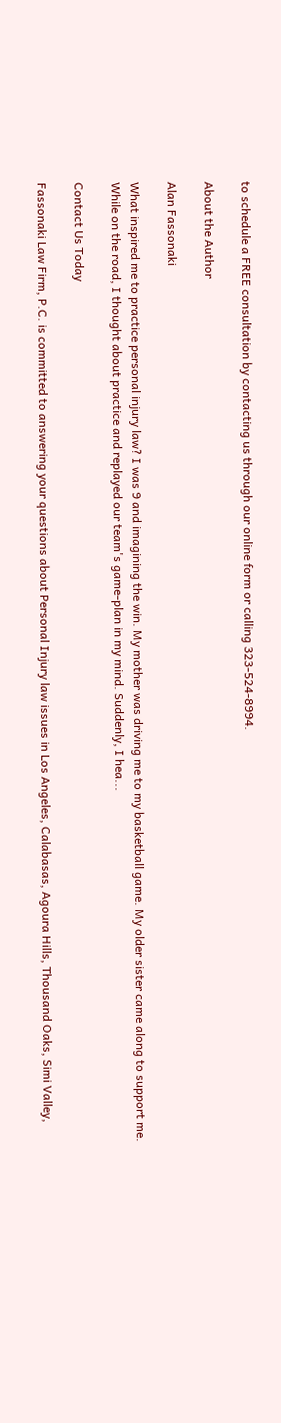to schedule a FREE consultation by contacting us through our online form or calling 323-524-8994.

About the Author

Alan Fassonaki

What inspired me to practice personal injury law? I was 9 and imagining the win. My mother was driving me to my basketball game. My older sister came along to support me. While on the road, I thought about practice and replayed our team's game-plan in my mind. Suddenly, I hea...

Contact Us Today

Fassonaki Law Firm, P.C. is committed to answering your questions about Personal Injury law issues in Los Angeles, Calabasas, Agoura Hills, Thousand Oaks, Simi Valley,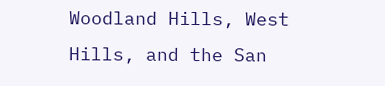Woodland Hills, West Hills, and the San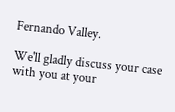Fernando Valley.

We'll gladly discuss your case with you at your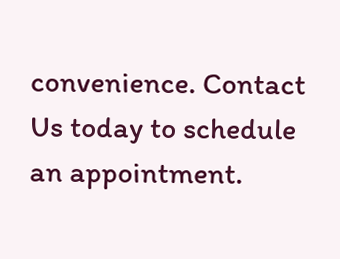convenience. Contact Us today to schedule an appointment.